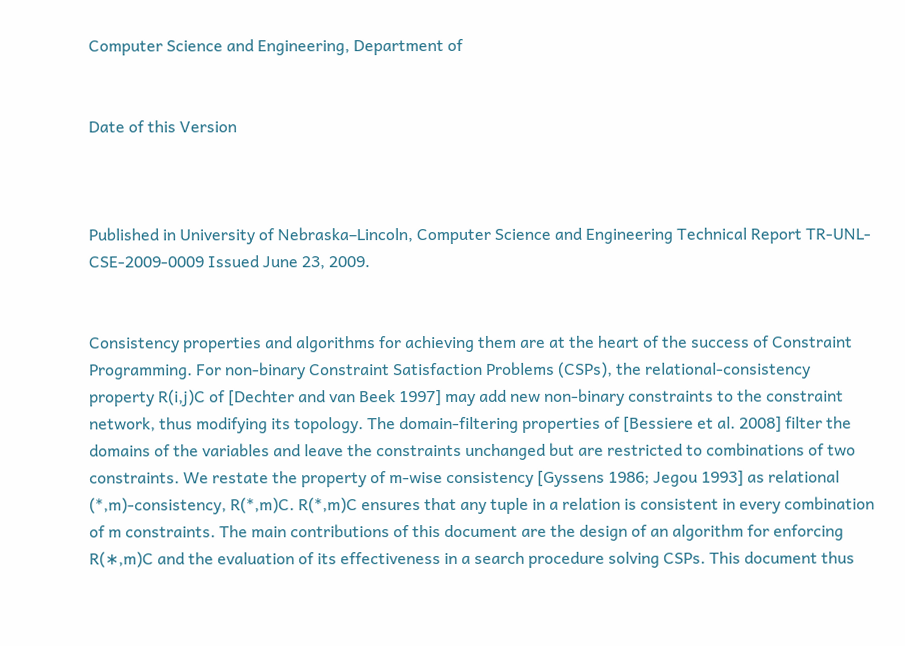Computer Science and Engineering, Department of


Date of this Version



Published in University of Nebraska–Lincoln, Computer Science and Engineering Technical Report TR-UNL-CSE-2009-0009 Issued June 23, 2009.


Consistency properties and algorithms for achieving them are at the heart of the success of Constraint Programming. For non-binary Constraint Satisfaction Problems (CSPs), the relational-consistency property R(i,j)C of [Dechter and van Beek 1997] may add new non-binary constraints to the constraint network, thus modifying its topology. The domain-filtering properties of [Bessiere et al. 2008] filter the domains of the variables and leave the constraints unchanged but are restricted to combinations of two constraints. We restate the property of m-wise consistency [Gyssens 1986; Jegou 1993] as relational (*,m)-consistency, R(*,m)C. R(*,m)C ensures that any tuple in a relation is consistent in every combination of m constraints. The main contributions of this document are the design of an algorithm for enforcing R(∗,m)C and the evaluation of its effectiveness in a search procedure solving CSPs. This document thus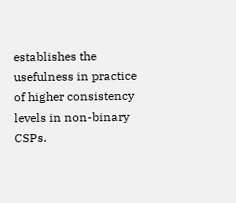establishes the usefulness in practice of higher consistency levels in non-binary CSPs.